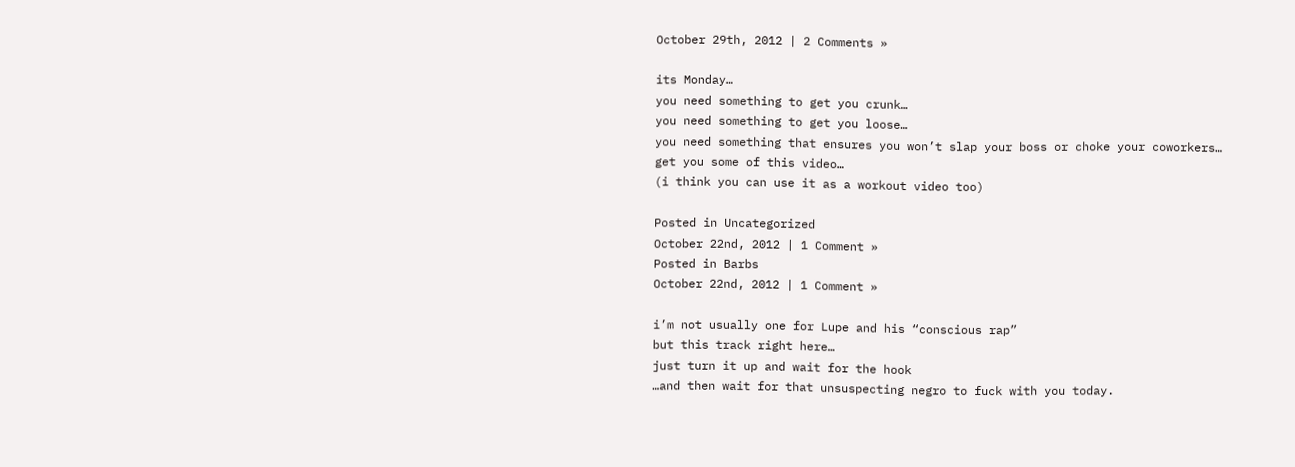October 29th, 2012 | 2 Comments »

its Monday…
you need something to get you crunk…
you need something to get you loose…
you need something that ensures you won’t slap your boss or choke your coworkers…
get you some of this video…
(i think you can use it as a workout video too)

Posted in Uncategorized
October 22nd, 2012 | 1 Comment »
Posted in Barbs
October 22nd, 2012 | 1 Comment »

i’m not usually one for Lupe and his “conscious rap”
but this track right here…
just turn it up and wait for the hook
…and then wait for that unsuspecting negro to fuck with you today.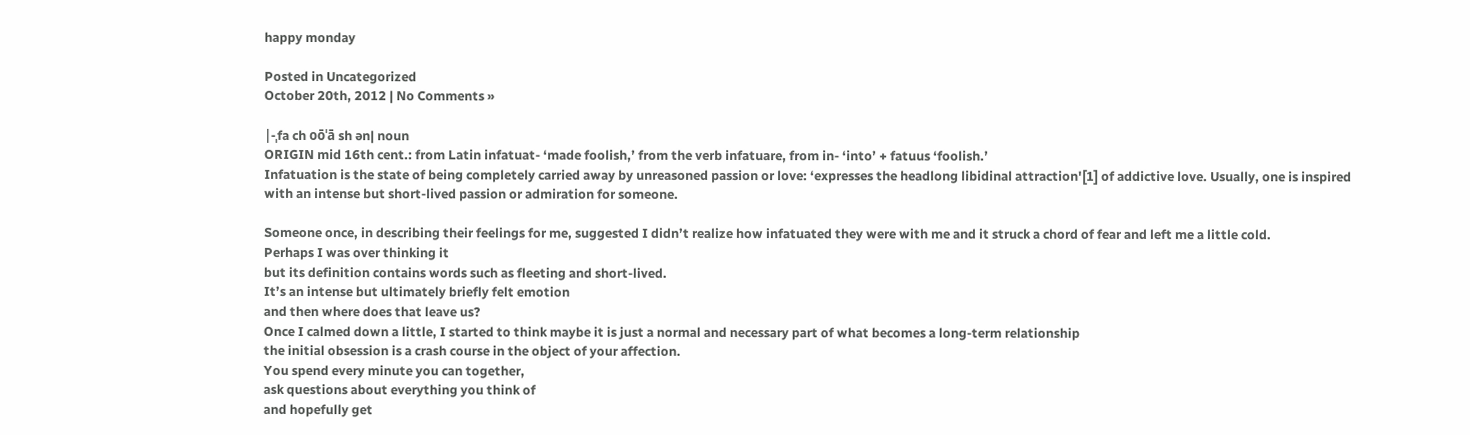happy monday

Posted in Uncategorized
October 20th, 2012 | No Comments »

|-ˌfa ch oōˈā sh ən| noun
ORIGIN mid 16th cent.: from Latin infatuat- ‘made foolish,’ from the verb infatuare, from in- ‘into’ + fatuus ‘foolish.’
Infatuation is the state of being completely carried away by unreasoned passion or love: ‘expresses the headlong libidinal attraction'[1] of addictive love. Usually, one is inspired with an intense but short-lived passion or admiration for someone.

Someone once, in describing their feelings for me, suggested I didn’t realize how infatuated they were with me and it struck a chord of fear and left me a little cold.
Perhaps I was over thinking it
but its definition contains words such as fleeting and short-lived.
It’s an intense but ultimately briefly felt emotion
and then where does that leave us?
Once I calmed down a little, I started to think maybe it is just a normal and necessary part of what becomes a long-term relationship
the initial obsession is a crash course in the object of your affection.
You spend every minute you can together,
ask questions about everything you think of
and hopefully get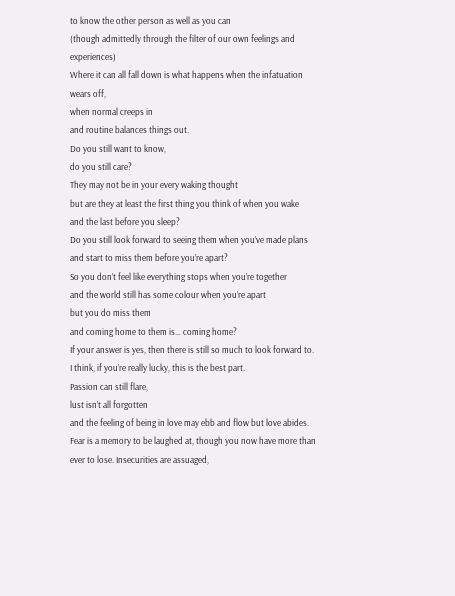to know the other person as well as you can
(though admittedly through the filter of our own feelings and experiences)
Where it can all fall down is what happens when the infatuation wears off,
when normal creeps in
and routine balances things out.
Do you still want to know,
do you still care?
They may not be in your every waking thought
but are they at least the first thing you think of when you wake
and the last before you sleep?
Do you still look forward to seeing them when you’ve made plans
and start to miss them before you’re apart?
So you don’t feel like everything stops when you’re together
and the world still has some colour when you’re apart
but you do miss them
and coming home to them is… coming home?
If your answer is yes, then there is still so much to look forward to.
I think, if you’re really lucky, this is the best part.
Passion can still flare,
lust isn’t all forgotten
and the feeling of being in love may ebb and flow but love abides.
Fear is a memory to be laughed at, though you now have more than ever to lose. Insecurities are assuaged,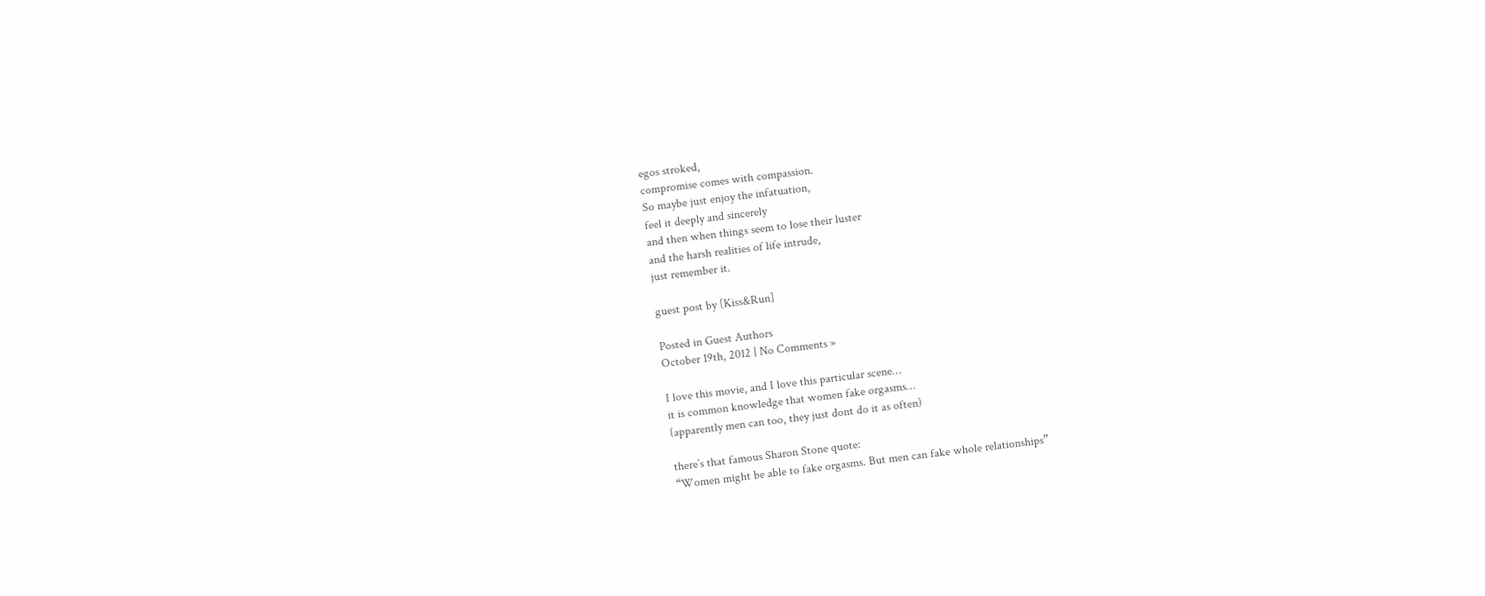egos stroked,
compromise comes with compassion.
So maybe just enjoy the infatuation,
feel it deeply and sincerely
and then when things seem to lose their luster
and the harsh realities of life intrude,
just remember it.

guest post by [Kiss&Run]

Posted in Guest Authors
October 19th, 2012 | No Comments »

I love this movie, and I love this particular scene…
it is common knowledge that women fake orgasms…
(apparently men can too, they just dont do it as often)

there’s that famous Sharon Stone quote:
“Women might be able to fake orgasms. But men can fake whole relationships”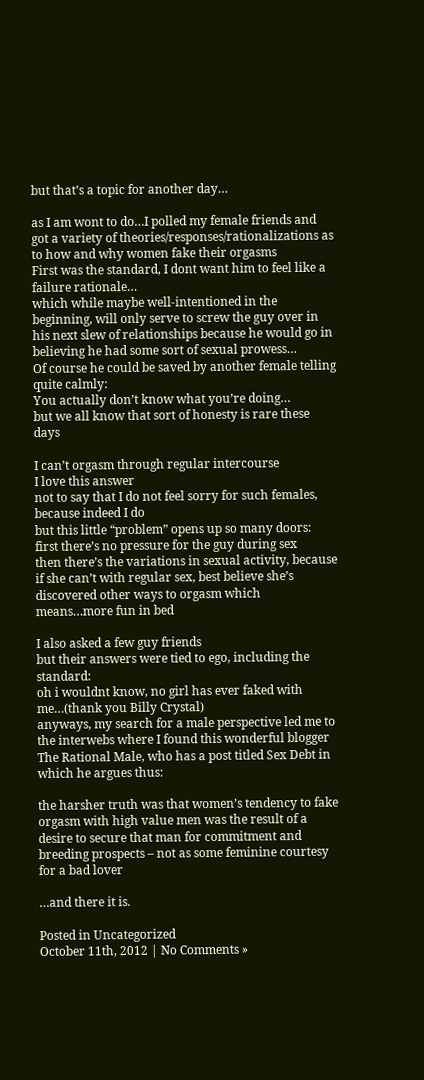but that’s a topic for another day…

as I am wont to do…I polled my female friends and got a variety of theories/responses/rationalizations as to how and why women fake their orgasms
First was the standard, I dont want him to feel like a failure rationale…
which while maybe well-intentioned in the beginning, will only serve to screw the guy over in his next slew of relationships because he would go in believing he had some sort of sexual prowess…
Of course he could be saved by another female telling quite calmly:
You actually don’t know what you’re doing…
but we all know that sort of honesty is rare these days

I can’t orgasm through regular intercourse
I love this answer
not to say that I do not feel sorry for such females, because indeed I do
but this little “problem” opens up so many doors:
first there’s no pressure for the guy during sex
then there’s the variations in sexual activity, because if she can’t with regular sex, best believe she’s discovered other ways to orgasm which means…more fun in bed

I also asked a few guy friends
but their answers were tied to ego, including the standard:
oh i wouldnt know, no girl has ever faked with me…(thank you Billy Crystal)
anyways, my search for a male perspective led me to the interwebs where I found this wonderful blogger The Rational Male, who has a post titled Sex Debt in which he argues thus:

the harsher truth was that women’s tendency to fake orgasm with high value men was the result of a desire to secure that man for commitment and breeding prospects – not as some feminine courtesy for a bad lover

…and there it is.

Posted in Uncategorized
October 11th, 2012 | No Comments »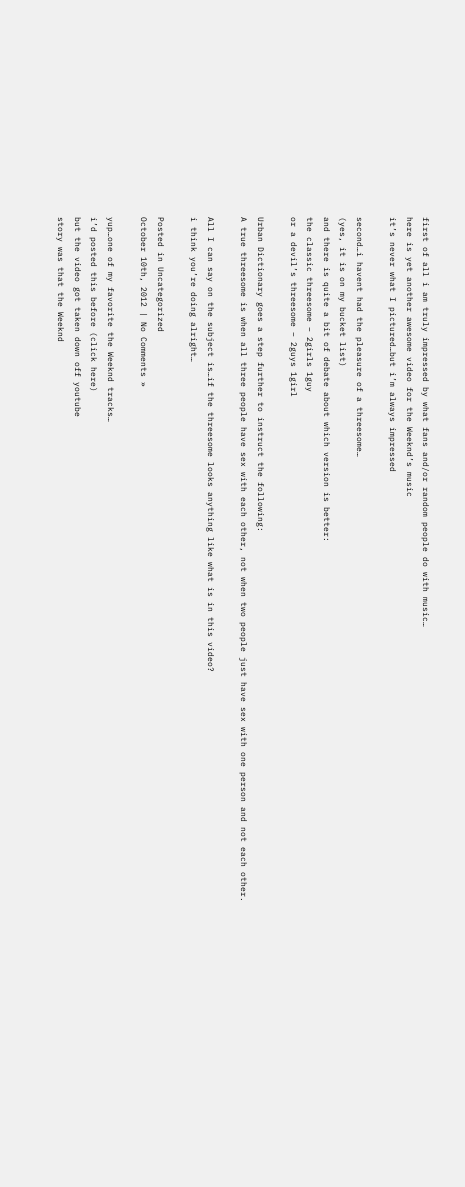first of all i am truly impressed by what fans and/or random people do with music…
here is yet another awesome video for the Weeknd’s music
it’s never what I pictured…but i’m always impressed

second…i havent had the pleasure of a threesome…
(yes, it is on my bucket list)
and there is quite a bit of debate about which version is better:
the classic threesome – 2girls 1guy
or a devil’s threesome – 2guys 1girl

Urban Dictionary goes a step further to instruct the following:
A true threesome is when all three people have sex with each other, not when two people just have sex with one person and not each other.

All I can say on the subject is…if the threesome looks anything like what is in this video?
i think you’re doing alright…

Posted in Uncategorized
October 10th, 2012 | No Comments »

yup…one of my favorite the Weeknd tracks…
i’d posted this before (click here)
but the video got taken down off youtube
story was that the Weeknd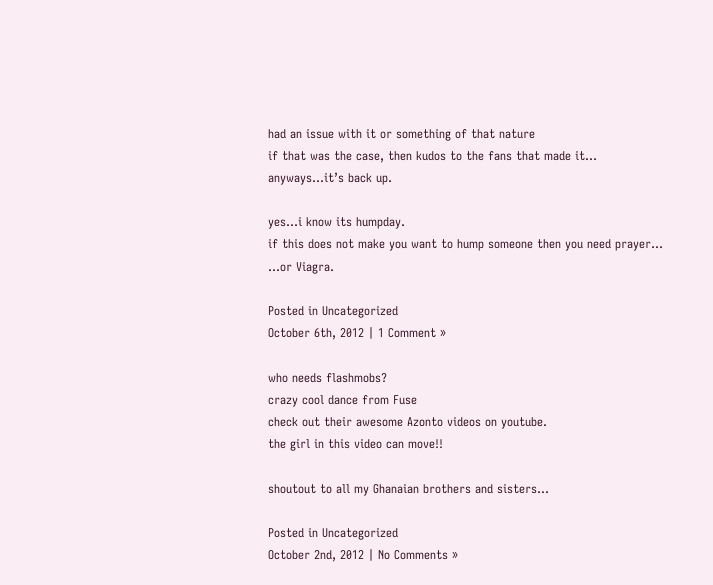had an issue with it or something of that nature
if that was the case, then kudos to the fans that made it…
anyways…it’s back up.

yes…i know its humpday.
if this does not make you want to hump someone then you need prayer…
…or Viagra.

Posted in Uncategorized
October 6th, 2012 | 1 Comment »

who needs flashmobs?
crazy cool dance from Fuse
check out their awesome Azonto videos on youtube.
the girl in this video can move!!

shoutout to all my Ghanaian brothers and sisters…

Posted in Uncategorized
October 2nd, 2012 | No Comments »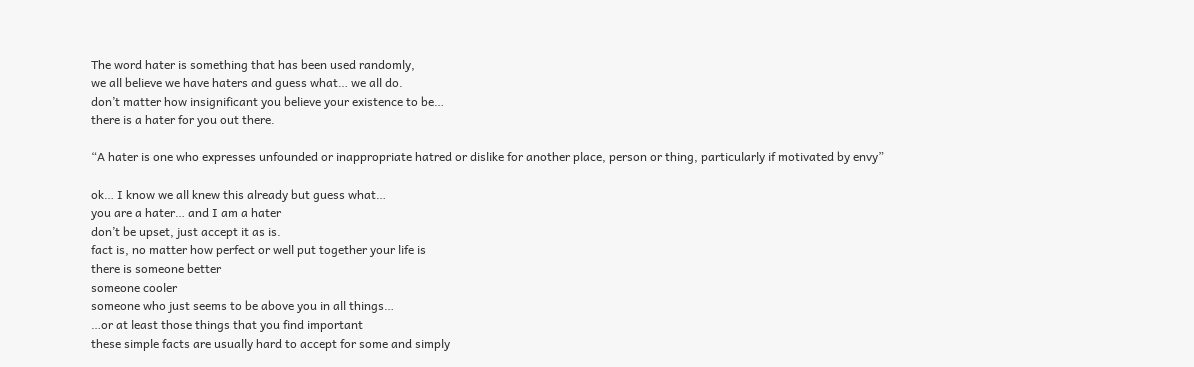The word hater is something that has been used randomly,
we all believe we have haters and guess what… we all do.
don’t matter how insignificant you believe your existence to be…
there is a hater for you out there.

“A hater is one who expresses unfounded or inappropriate hatred or dislike for another place, person or thing, particularly if motivated by envy”

ok… I know we all knew this already but guess what…
you are a hater… and I am a hater
don’t be upset, just accept it as is.
fact is, no matter how perfect or well put together your life is
there is someone better
someone cooler
someone who just seems to be above you in all things…
…or at least those things that you find important
these simple facts are usually hard to accept for some and simply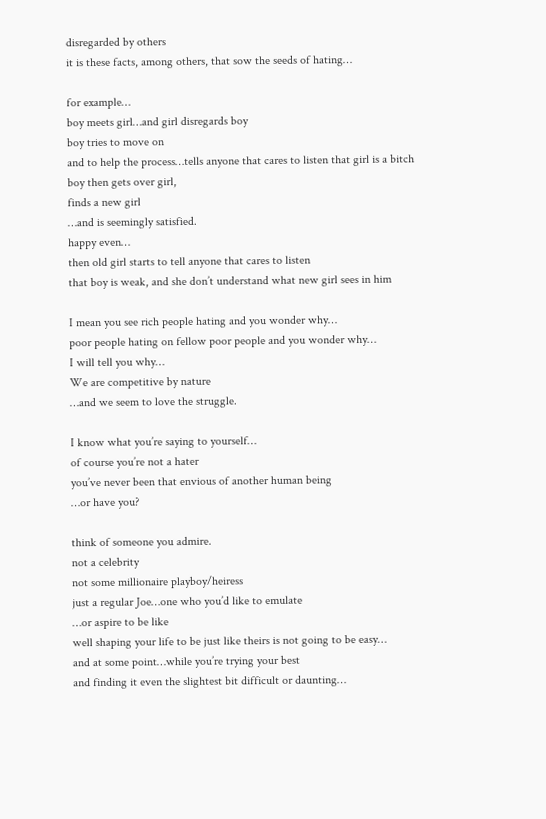disregarded by others
it is these facts, among others, that sow the seeds of hating…

for example…
boy meets girl…and girl disregards boy
boy tries to move on
and to help the process…tells anyone that cares to listen that girl is a bitch
boy then gets over girl,
finds a new girl
…and is seemingly satisfied.
happy even…
then old girl starts to tell anyone that cares to listen
that boy is weak, and she don’t understand what new girl sees in him

I mean you see rich people hating and you wonder why…
poor people hating on fellow poor people and you wonder why…
I will tell you why…
We are competitive by nature
…and we seem to love the struggle.

I know what you’re saying to yourself…
of course you’re not a hater
you’ve never been that envious of another human being
…or have you?

think of someone you admire.
not a celebrity
not some millionaire playboy/heiress
just a regular Joe…one who you’d like to emulate
…or aspire to be like
well shaping your life to be just like theirs is not going to be easy…
and at some point…while you’re trying your best
and finding it even the slightest bit difficult or daunting…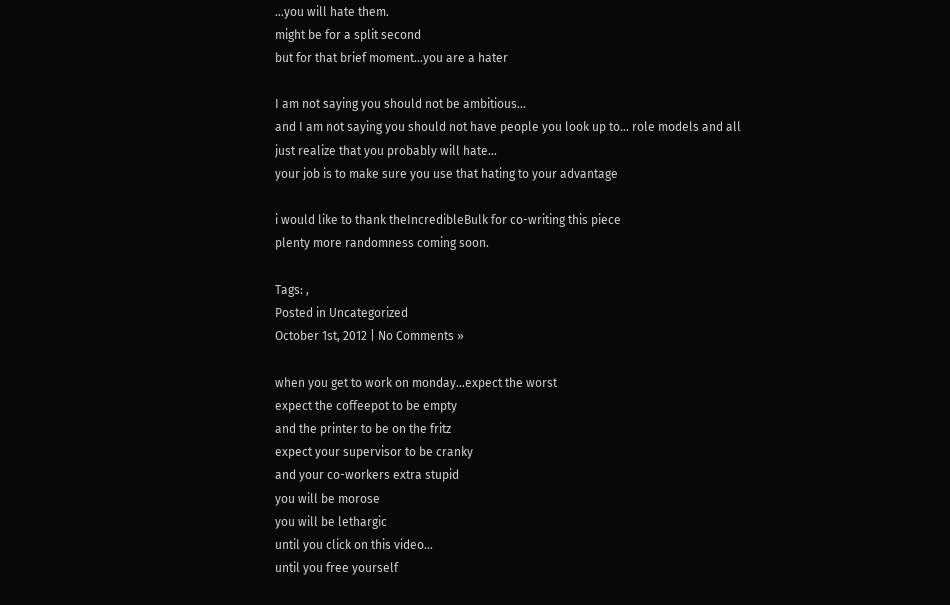…you will hate them.
might be for a split second
but for that brief moment…you are a hater

I am not saying you should not be ambitious…
and I am not saying you should not have people you look up to… role models and all
just realize that you probably will hate…
your job is to make sure you use that hating to your advantage

i would like to thank theIncredibleBulk for co-writing this piece
plenty more randomness coming soon.

Tags: ,
Posted in Uncategorized
October 1st, 2012 | No Comments »

when you get to work on monday…expect the worst
expect the coffeepot to be empty
and the printer to be on the fritz
expect your supervisor to be cranky
and your co-workers extra stupid
you will be morose
you will be lethargic
until you click on this video…
until you free yourself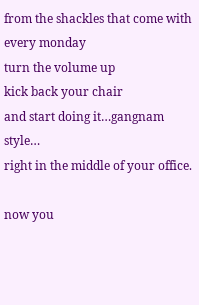from the shackles that come with every monday
turn the volume up
kick back your chair
and start doing it…gangnam style…
right in the middle of your office.

now you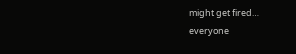might get fired…
everyone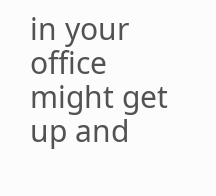in your office might get up and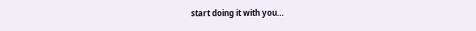start doing it with you…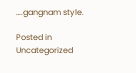….gangnam style.

Posted in Uncategorized